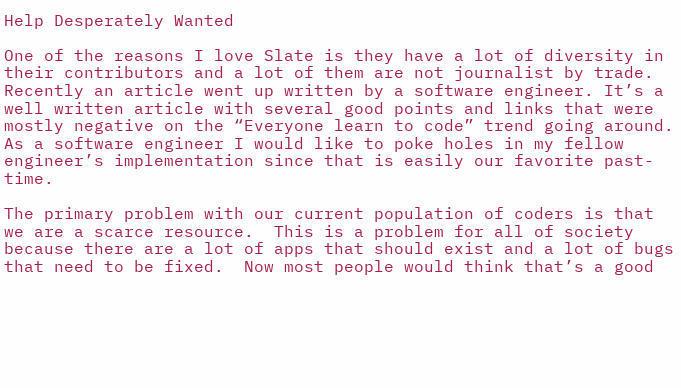Help Desperately Wanted

One of the reasons I love Slate is they have a lot of diversity in their contributors and a lot of them are not journalist by trade.  Recently an article went up written by a software engineer. It’s a well written article with several good points and links that were mostly negative on the “Everyone learn to code” trend going around.  As a software engineer I would like to poke holes in my fellow engineer’s implementation since that is easily our favorite past-time.

The primary problem with our current population of coders is that we are a scarce resource.  This is a problem for all of society because there are a lot of apps that should exist and a lot of bugs that need to be fixed.  Now most people would think that’s a good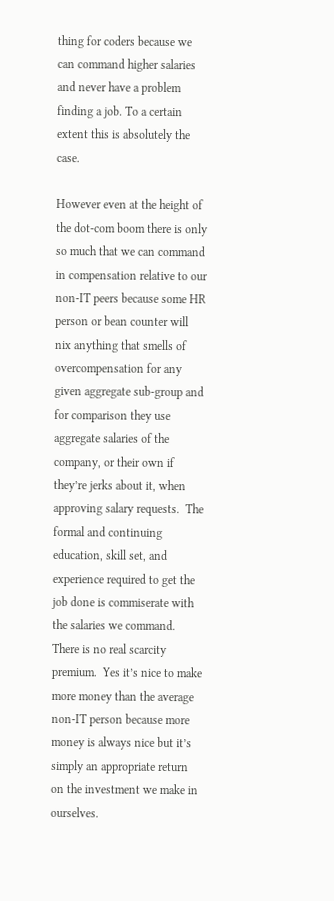thing for coders because we can command higher salaries and never have a problem finding a job. To a certain extent this is absolutely the case.

However even at the height of the dot-com boom there is only so much that we can command in compensation relative to our non-IT peers because some HR person or bean counter will nix anything that smells of overcompensation for any given aggregate sub-group and for comparison they use aggregate salaries of the company, or their own if they’re jerks about it, when approving salary requests.  The formal and continuing education, skill set, and experience required to get the job done is commiserate with the salaries we command.  There is no real scarcity premium.  Yes it’s nice to make more money than the average non-IT person because more money is always nice but it’s simply an appropriate return on the investment we make in ourselves.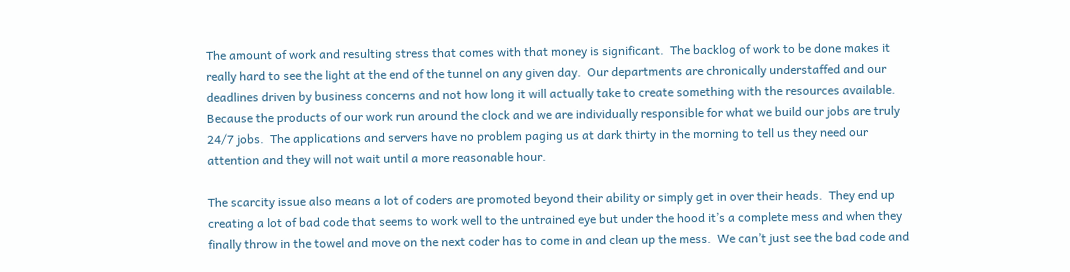The amount of work and resulting stress that comes with that money is significant.  The backlog of work to be done makes it really hard to see the light at the end of the tunnel on any given day.  Our departments are chronically understaffed and our deadlines driven by business concerns and not how long it will actually take to create something with the resources available.  Because the products of our work run around the clock and we are individually responsible for what we build our jobs are truly 24/7 jobs.  The applications and servers have no problem paging us at dark thirty in the morning to tell us they need our attention and they will not wait until a more reasonable hour.

The scarcity issue also means a lot of coders are promoted beyond their ability or simply get in over their heads.  They end up creating a lot of bad code that seems to work well to the untrained eye but under the hood it’s a complete mess and when they finally throw in the towel and move on the next coder has to come in and clean up the mess.  We can’t just see the bad code and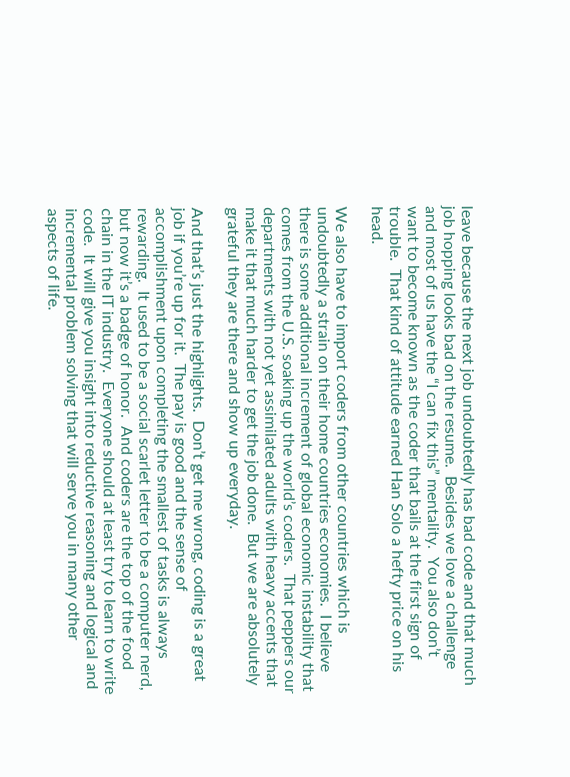leave because the next job undoubtedly has bad code and that much job hopping looks bad on the resume.  Besides we love a challenge and most of us have the “I can fix this” mentality.  You also don’t want to become known as the coder that bails at the first sign of trouble.  That kind of attitude earned Han Solo a hefty price on his head.

We also have to import coders from other countries which is undoubtedly a strain on their home countries economies.  I believe there is some additional increment of global economic instability that comes from the U.S. soaking up the world’s coders.  That peppers our departments with not yet assimilated adults with heavy accents that make it that much harder to get the job done.  But we are absolutely grateful they are there and show up everyday.

And that’s just the highlights.  Don’t get me wrong, coding is a great job if you’re up for it.  The pay is good and the sense of accomplishment upon completing the smallest of tasks is always rewarding.  It used to be a social scarlet letter to be a computer nerd, but now it’s a badge of honor.  And coders are the top of the food chain in the IT industry.  Everyone should at least try to learn to write code.  It will give you insight into reductive reasoning and logical and incremental problem solving that will serve you in many other aspects of life.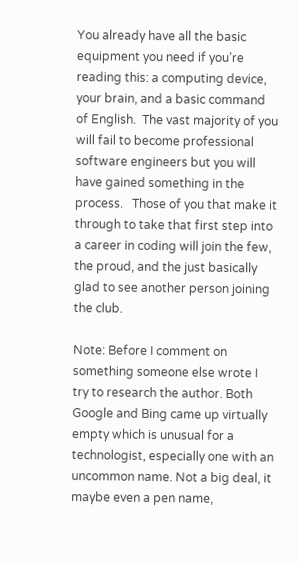You already have all the basic equipment you need if you’re reading this: a computing device, your brain, and a basic command of English.  The vast majority of you will fail to become professional software engineers but you will have gained something in the process.   Those of you that make it through to take that first step into a career in coding will join the few, the proud, and the just basically glad to see another person joining the club.

Note: Before I comment on something someone else wrote I try to research the author. Both Google and Bing came up virtually empty which is unusual for a technologist, especially one with an uncommon name. Not a big deal, it maybe even a pen name,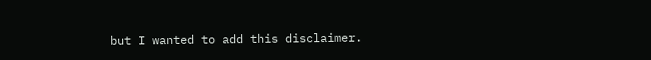but I wanted to add this disclaimer.